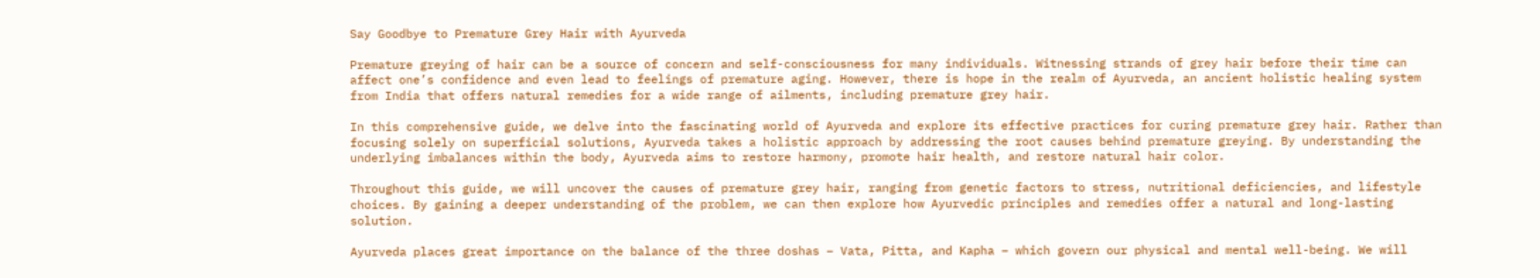Say Goodbye to Premature Grey Hair with Ayurveda

Premature greying of hair can be a source of concern and self-consciousness for many individuals. Witnessing strands of grey hair before their time can affect one’s confidence and even lead to feelings of premature aging. However, there is hope in the realm of Ayurveda, an ancient holistic healing system from India that offers natural remedies for a wide range of ailments, including premature grey hair.

In this comprehensive guide, we delve into the fascinating world of Ayurveda and explore its effective practices for curing premature grey hair. Rather than focusing solely on superficial solutions, Ayurveda takes a holistic approach by addressing the root causes behind premature greying. By understanding the underlying imbalances within the body, Ayurveda aims to restore harmony, promote hair health, and restore natural hair color.

Throughout this guide, we will uncover the causes of premature grey hair, ranging from genetic factors to stress, nutritional deficiencies, and lifestyle choices. By gaining a deeper understanding of the problem, we can then explore how Ayurvedic principles and remedies offer a natural and long-lasting solution.

Ayurveda places great importance on the balance of the three doshas – Vata, Pitta, and Kapha – which govern our physical and mental well-being. We will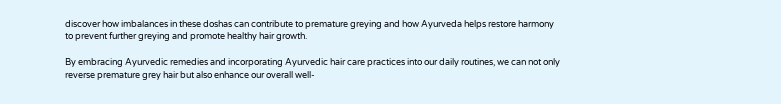discover how imbalances in these doshas can contribute to premature greying and how Ayurveda helps restore harmony to prevent further greying and promote healthy hair growth.

By embracing Ayurvedic remedies and incorporating Ayurvedic hair care practices into our daily routines, we can not only reverse premature grey hair but also enhance our overall well-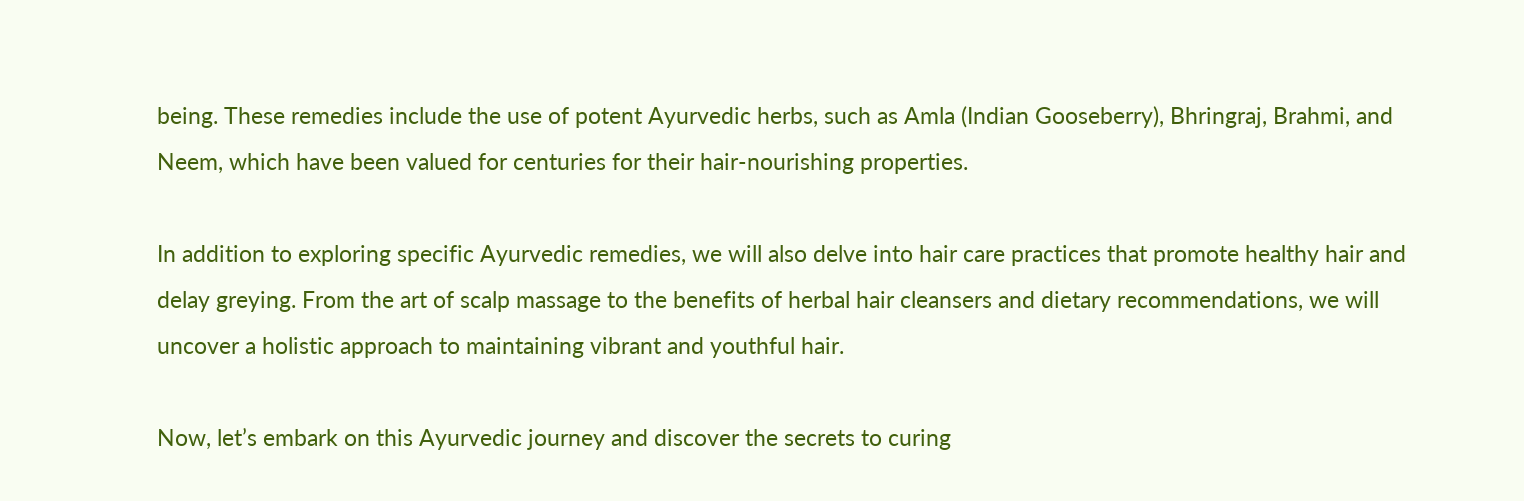being. These remedies include the use of potent Ayurvedic herbs, such as Amla (Indian Gooseberry), Bhringraj, Brahmi, and Neem, which have been valued for centuries for their hair-nourishing properties.

In addition to exploring specific Ayurvedic remedies, we will also delve into hair care practices that promote healthy hair and delay greying. From the art of scalp massage to the benefits of herbal hair cleansers and dietary recommendations, we will uncover a holistic approach to maintaining vibrant and youthful hair.

Now, let’s embark on this Ayurvedic journey and discover the secrets to curing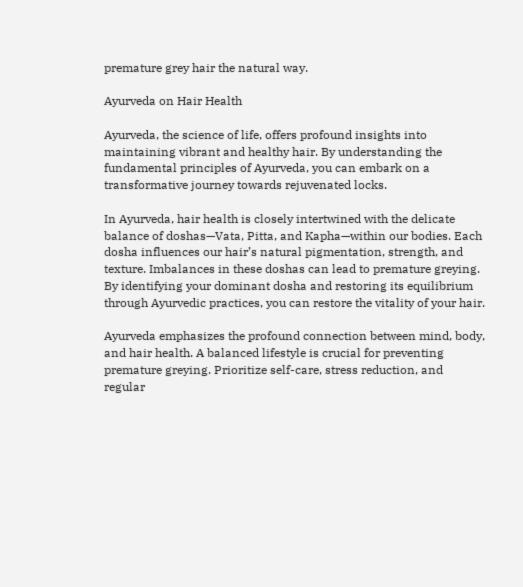premature grey hair the natural way.

Ayurveda on Hair Health

Ayurveda, the science of life, offers profound insights into maintaining vibrant and healthy hair. By understanding the fundamental principles of Ayurveda, you can embark on a transformative journey towards rejuvenated locks.

In Ayurveda, hair health is closely intertwined with the delicate balance of doshas—Vata, Pitta, and Kapha—within our bodies. Each dosha influences our hair’s natural pigmentation, strength, and texture. Imbalances in these doshas can lead to premature greying. By identifying your dominant dosha and restoring its equilibrium through Ayurvedic practices, you can restore the vitality of your hair.

Ayurveda emphasizes the profound connection between mind, body, and hair health. A balanced lifestyle is crucial for preventing premature greying. Prioritize self-care, stress reduction, and regular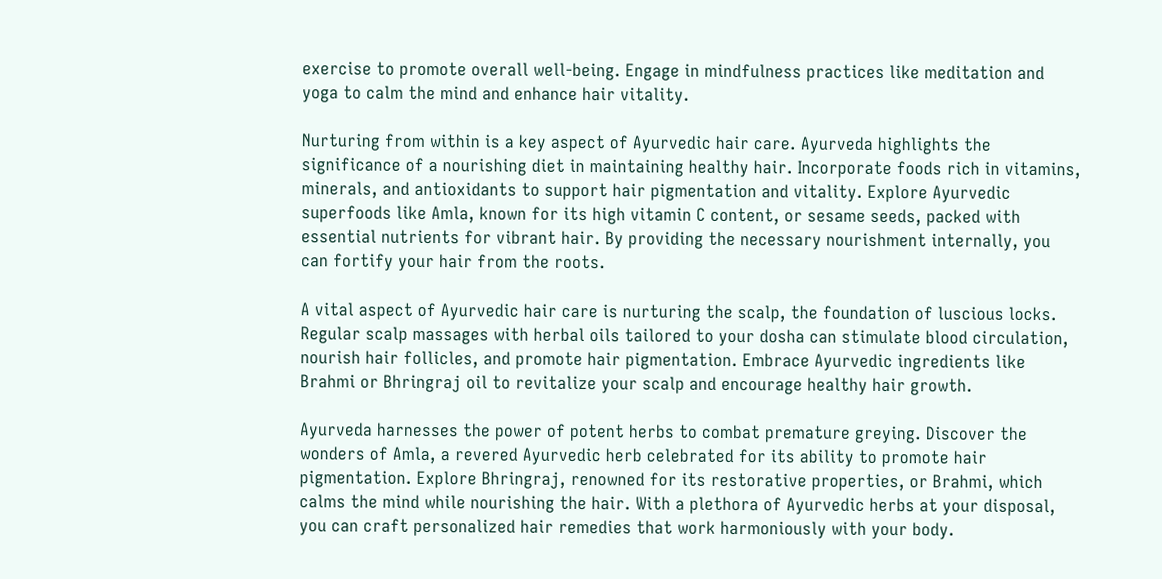exercise to promote overall well-being. Engage in mindfulness practices like meditation and yoga to calm the mind and enhance hair vitality.

Nurturing from within is a key aspect of Ayurvedic hair care. Ayurveda highlights the significance of a nourishing diet in maintaining healthy hair. Incorporate foods rich in vitamins, minerals, and antioxidants to support hair pigmentation and vitality. Explore Ayurvedic superfoods like Amla, known for its high vitamin C content, or sesame seeds, packed with essential nutrients for vibrant hair. By providing the necessary nourishment internally, you can fortify your hair from the roots.

A vital aspect of Ayurvedic hair care is nurturing the scalp, the foundation of luscious locks. Regular scalp massages with herbal oils tailored to your dosha can stimulate blood circulation, nourish hair follicles, and promote hair pigmentation. Embrace Ayurvedic ingredients like Brahmi or Bhringraj oil to revitalize your scalp and encourage healthy hair growth.

Ayurveda harnesses the power of potent herbs to combat premature greying. Discover the wonders of Amla, a revered Ayurvedic herb celebrated for its ability to promote hair pigmentation. Explore Bhringraj, renowned for its restorative properties, or Brahmi, which calms the mind while nourishing the hair. With a plethora of Ayurvedic herbs at your disposal, you can craft personalized hair remedies that work harmoniously with your body.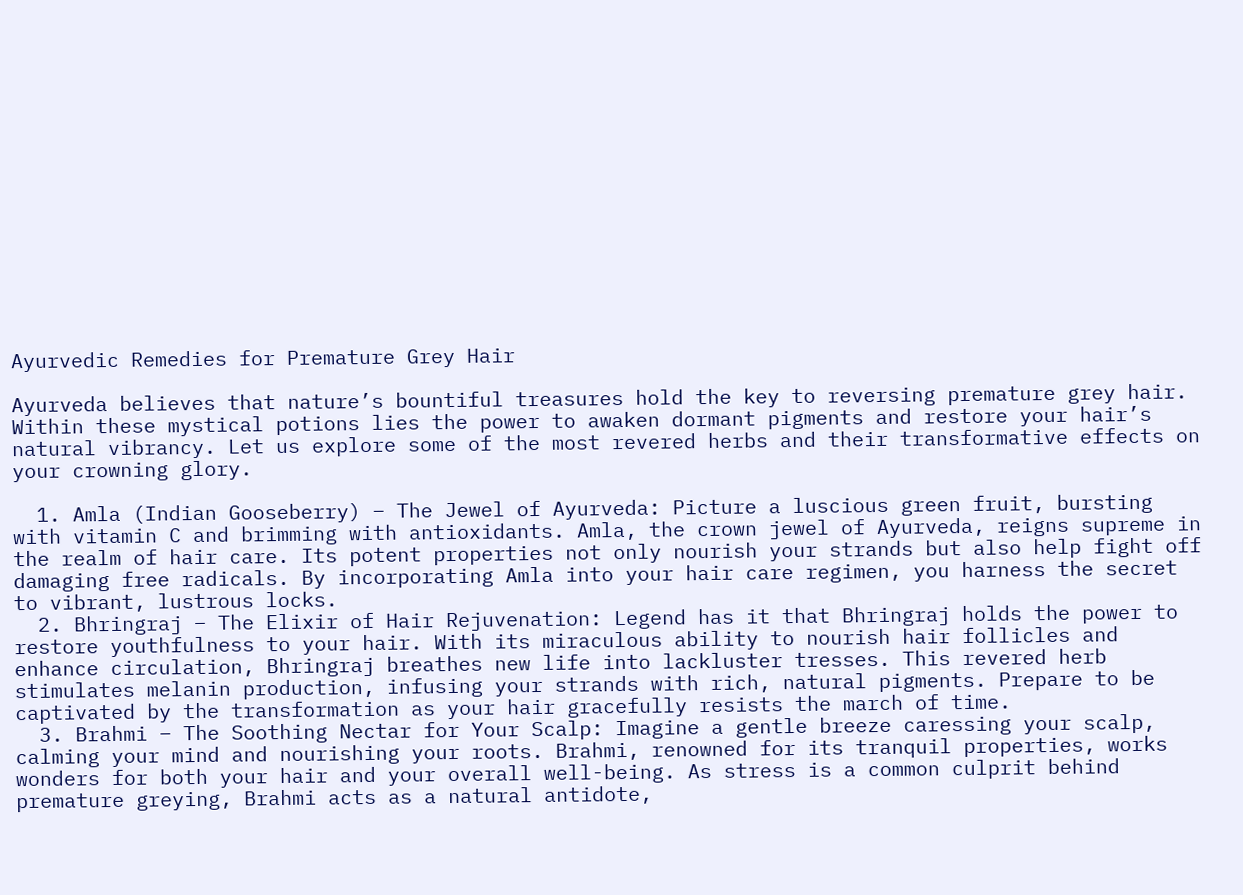Ayurvedic Remedies for Premature Grey Hair

Ayurveda believes that nature’s bountiful treasures hold the key to reversing premature grey hair. Within these mystical potions lies the power to awaken dormant pigments and restore your hair’s natural vibrancy. Let us explore some of the most revered herbs and their transformative effects on your crowning glory.

  1. Amla (Indian Gooseberry) – The Jewel of Ayurveda: Picture a luscious green fruit, bursting with vitamin C and brimming with antioxidants. Amla, the crown jewel of Ayurveda, reigns supreme in the realm of hair care. Its potent properties not only nourish your strands but also help fight off damaging free radicals. By incorporating Amla into your hair care regimen, you harness the secret to vibrant, lustrous locks.
  2. Bhringraj – The Elixir of Hair Rejuvenation: Legend has it that Bhringraj holds the power to restore youthfulness to your hair. With its miraculous ability to nourish hair follicles and enhance circulation, Bhringraj breathes new life into lackluster tresses. This revered herb stimulates melanin production, infusing your strands with rich, natural pigments. Prepare to be captivated by the transformation as your hair gracefully resists the march of time.
  3. Brahmi – The Soothing Nectar for Your Scalp: Imagine a gentle breeze caressing your scalp, calming your mind and nourishing your roots. Brahmi, renowned for its tranquil properties, works wonders for both your hair and your overall well-being. As stress is a common culprit behind premature greying, Brahmi acts as a natural antidote,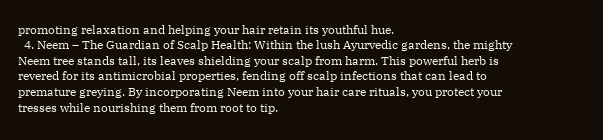promoting relaxation and helping your hair retain its youthful hue.
  4. Neem – The Guardian of Scalp Health: Within the lush Ayurvedic gardens, the mighty Neem tree stands tall, its leaves shielding your scalp from harm. This powerful herb is revered for its antimicrobial properties, fending off scalp infections that can lead to premature greying. By incorporating Neem into your hair care rituals, you protect your tresses while nourishing them from root to tip.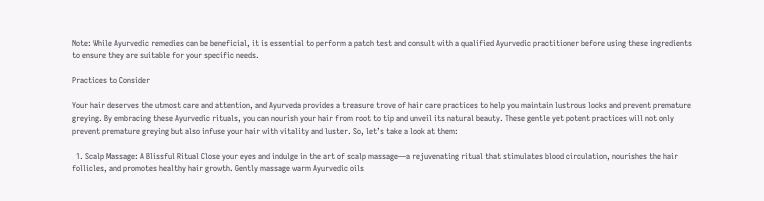Note: While Ayurvedic remedies can be beneficial, it is essential to perform a patch test and consult with a qualified Ayurvedic practitioner before using these ingredients to ensure they are suitable for your specific needs.

Practices to Consider

Your hair deserves the utmost care and attention, and Ayurveda provides a treasure trove of hair care practices to help you maintain lustrous locks and prevent premature greying. By embracing these Ayurvedic rituals, you can nourish your hair from root to tip and unveil its natural beauty. These gentle yet potent practices will not only prevent premature greying but also infuse your hair with vitality and luster. So, let’s take a look at them:

  1. Scalp Massage: A Blissful Ritual Close your eyes and indulge in the art of scalp massage—a rejuvenating ritual that stimulates blood circulation, nourishes the hair follicles, and promotes healthy hair growth. Gently massage warm Ayurvedic oils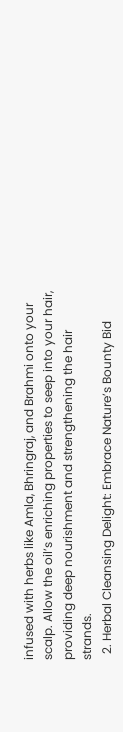infused with herbs like Amla, Bhringraj, and Brahmi onto your scalp. Allow the oil’s enriching properties to seep into your hair, providing deep nourishment and strengthening the hair strands.
  2. Herbal Cleansing Delight: Embrace Nature’s Bounty Bid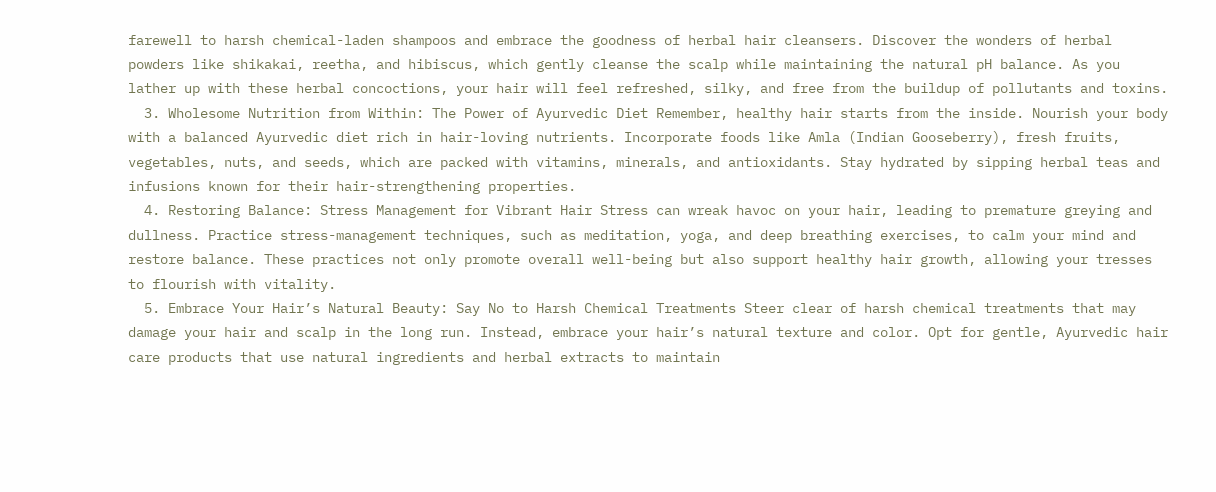farewell to harsh chemical-laden shampoos and embrace the goodness of herbal hair cleansers. Discover the wonders of herbal powders like shikakai, reetha, and hibiscus, which gently cleanse the scalp while maintaining the natural pH balance. As you lather up with these herbal concoctions, your hair will feel refreshed, silky, and free from the buildup of pollutants and toxins.
  3. Wholesome Nutrition from Within: The Power of Ayurvedic Diet Remember, healthy hair starts from the inside. Nourish your body with a balanced Ayurvedic diet rich in hair-loving nutrients. Incorporate foods like Amla (Indian Gooseberry), fresh fruits, vegetables, nuts, and seeds, which are packed with vitamins, minerals, and antioxidants. Stay hydrated by sipping herbal teas and infusions known for their hair-strengthening properties.
  4. Restoring Balance: Stress Management for Vibrant Hair Stress can wreak havoc on your hair, leading to premature greying and dullness. Practice stress-management techniques, such as meditation, yoga, and deep breathing exercises, to calm your mind and restore balance. These practices not only promote overall well-being but also support healthy hair growth, allowing your tresses to flourish with vitality.
  5. Embrace Your Hair’s Natural Beauty: Say No to Harsh Chemical Treatments Steer clear of harsh chemical treatments that may damage your hair and scalp in the long run. Instead, embrace your hair’s natural texture and color. Opt for gentle, Ayurvedic hair care products that use natural ingredients and herbal extracts to maintain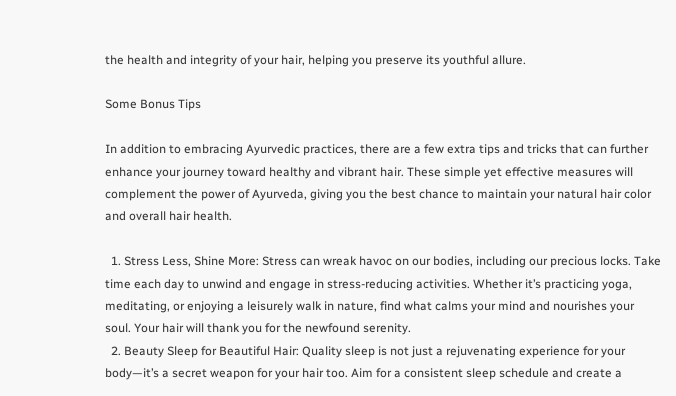the health and integrity of your hair, helping you preserve its youthful allure.

Some Bonus Tips

In addition to embracing Ayurvedic practices, there are a few extra tips and tricks that can further enhance your journey toward healthy and vibrant hair. These simple yet effective measures will complement the power of Ayurveda, giving you the best chance to maintain your natural hair color and overall hair health.

  1. Stress Less, Shine More: Stress can wreak havoc on our bodies, including our precious locks. Take time each day to unwind and engage in stress-reducing activities. Whether it’s practicing yoga, meditating, or enjoying a leisurely walk in nature, find what calms your mind and nourishes your soul. Your hair will thank you for the newfound serenity.
  2. Beauty Sleep for Beautiful Hair: Quality sleep is not just a rejuvenating experience for your body—it’s a secret weapon for your hair too. Aim for a consistent sleep schedule and create a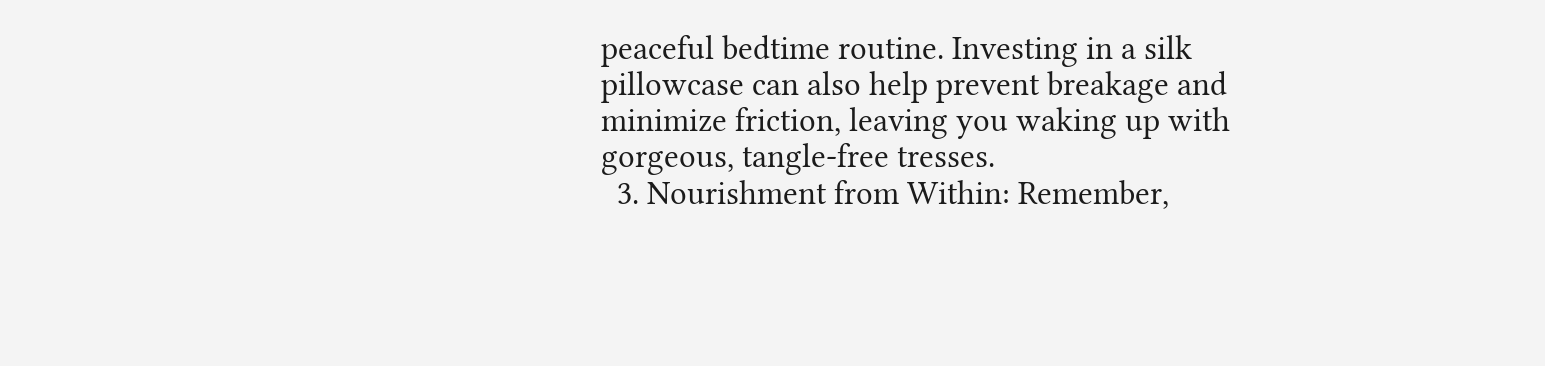peaceful bedtime routine. Investing in a silk pillowcase can also help prevent breakage and minimize friction, leaving you waking up with gorgeous, tangle-free tresses.
  3. Nourishment from Within: Remember,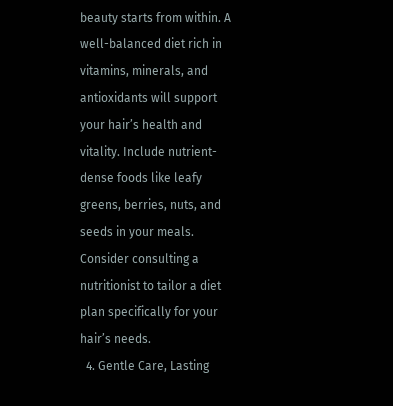beauty starts from within. A well-balanced diet rich in vitamins, minerals, and antioxidants will support your hair’s health and vitality. Include nutrient-dense foods like leafy greens, berries, nuts, and seeds in your meals. Consider consulting a nutritionist to tailor a diet plan specifically for your hair’s needs.
  4. Gentle Care, Lasting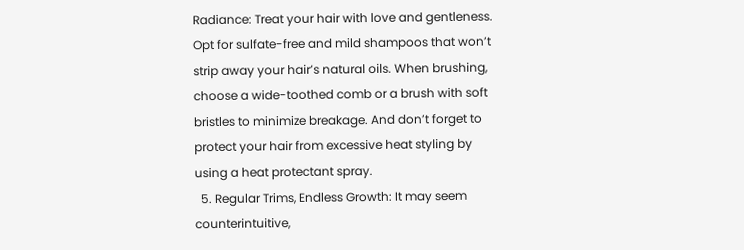Radiance: Treat your hair with love and gentleness. Opt for sulfate-free and mild shampoos that won’t strip away your hair’s natural oils. When brushing, choose a wide-toothed comb or a brush with soft bristles to minimize breakage. And don’t forget to protect your hair from excessive heat styling by using a heat protectant spray.
  5. Regular Trims, Endless Growth: It may seem counterintuitive,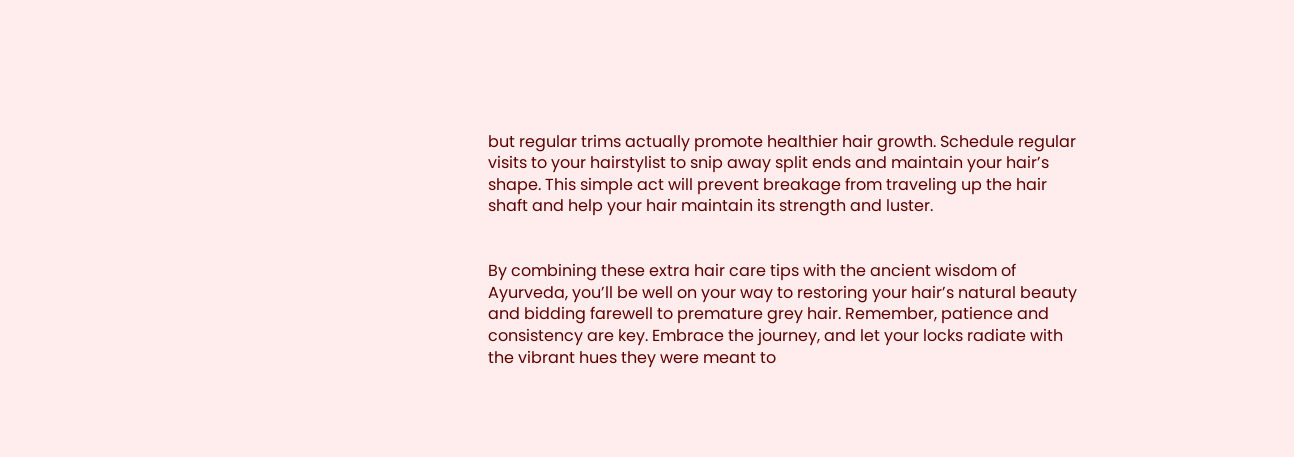but regular trims actually promote healthier hair growth. Schedule regular visits to your hairstylist to snip away split ends and maintain your hair’s shape. This simple act will prevent breakage from traveling up the hair shaft and help your hair maintain its strength and luster.


By combining these extra hair care tips with the ancient wisdom of Ayurveda, you’ll be well on your way to restoring your hair’s natural beauty and bidding farewell to premature grey hair. Remember, patience and consistency are key. Embrace the journey, and let your locks radiate with the vibrant hues they were meant to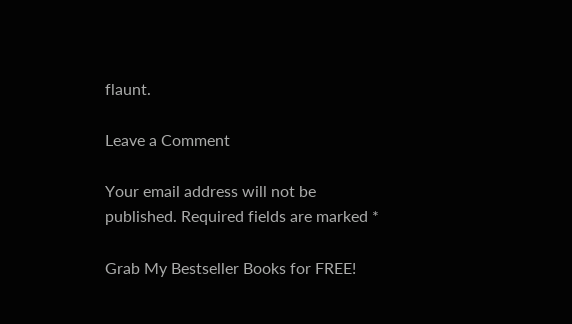flaunt.

Leave a Comment

Your email address will not be published. Required fields are marked *

Grab My Bestseller Books for FREE!